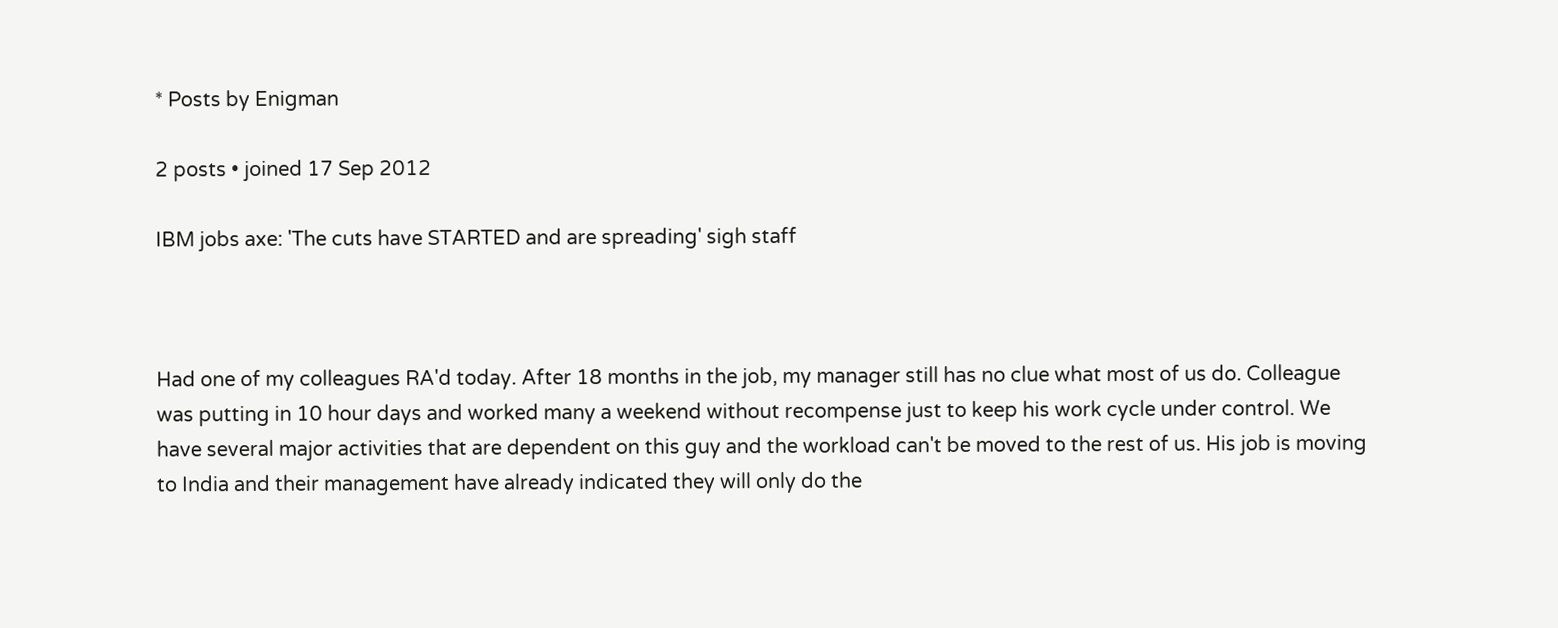* Posts by Enigman

2 posts • joined 17 Sep 2012

IBM jobs axe: 'The cuts have STARTED and are spreading' sigh staff



Had one of my colleagues RA'd today. After 18 months in the job, my manager still has no clue what most of us do. Colleague was putting in 10 hour days and worked many a weekend without recompense just to keep his work cycle under control. We have several major activities that are dependent on this guy and the workload can't be moved to the rest of us. His job is moving to India and their management have already indicated they will only do the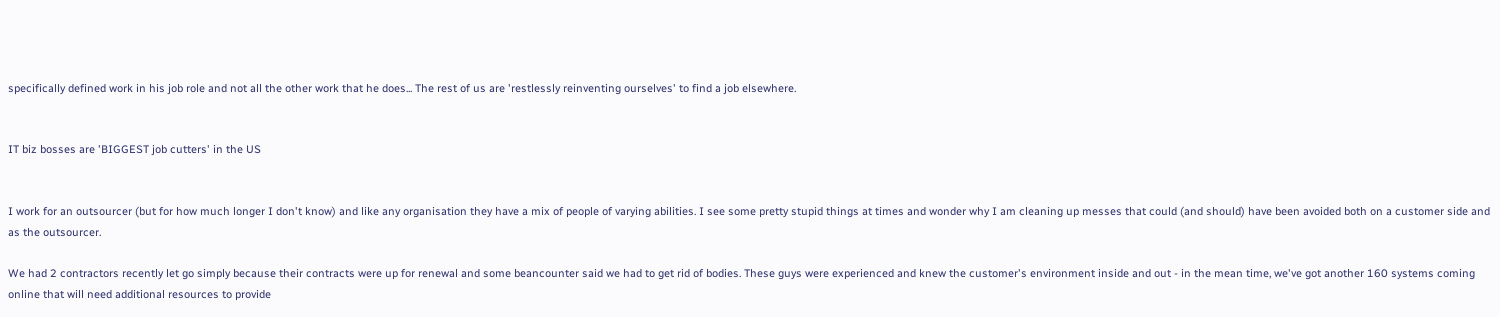specifically defined work in his job role and not all the other work that he does... The rest of us are 'restlessly reinventing ourselves' to find a job elsewhere.


IT biz bosses are 'BIGGEST job cutters' in the US


I work for an outsourcer (but for how much longer I don't know) and like any organisation they have a mix of people of varying abilities. I see some pretty stupid things at times and wonder why I am cleaning up messes that could (and should) have been avoided both on a customer side and as the outsourcer.

We had 2 contractors recently let go simply because their contracts were up for renewal and some beancounter said we had to get rid of bodies. These guys were experienced and knew the customer's environment inside and out - in the mean time, we've got another 160 systems coming online that will need additional resources to provide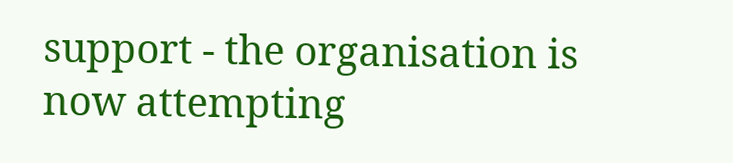support - the organisation is now attempting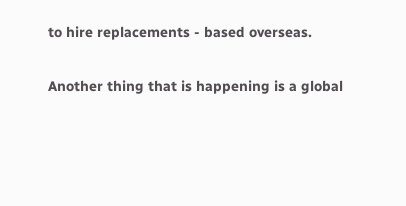to hire replacements - based overseas.

Another thing that is happening is a global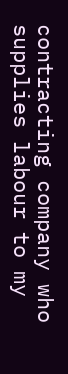contracting company who supplies labour to my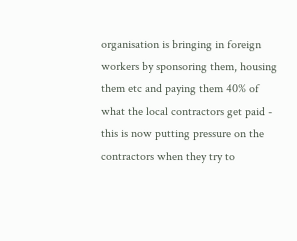organisation is bringing in foreign workers by sponsoring them, housing them etc and paying them 40% of what the local contractors get paid - this is now putting pressure on the contractors when they try to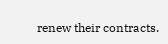renew their contracts.